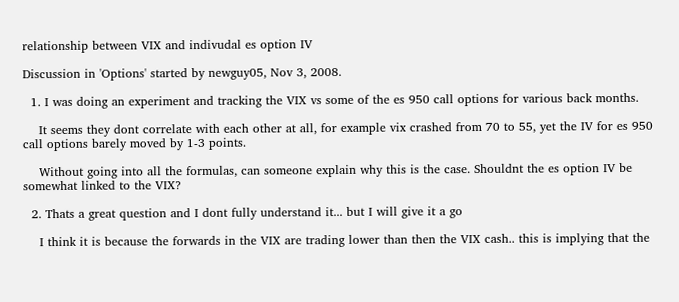relationship between VIX and indivudal es option IV

Discussion in 'Options' started by newguy05, Nov 3, 2008.

  1. I was doing an experiment and tracking the VIX vs some of the es 950 call options for various back months.

    It seems they dont correlate with each other at all, for example vix crashed from 70 to 55, yet the IV for es 950 call options barely moved by 1-3 points.

    Without going into all the formulas, can someone explain why this is the case. Shouldnt the es option IV be somewhat linked to the VIX?

  2. Thats a great question and I dont fully understand it... but I will give it a go

    I think it is because the forwards in the VIX are trading lower than then the VIX cash.. this is implying that the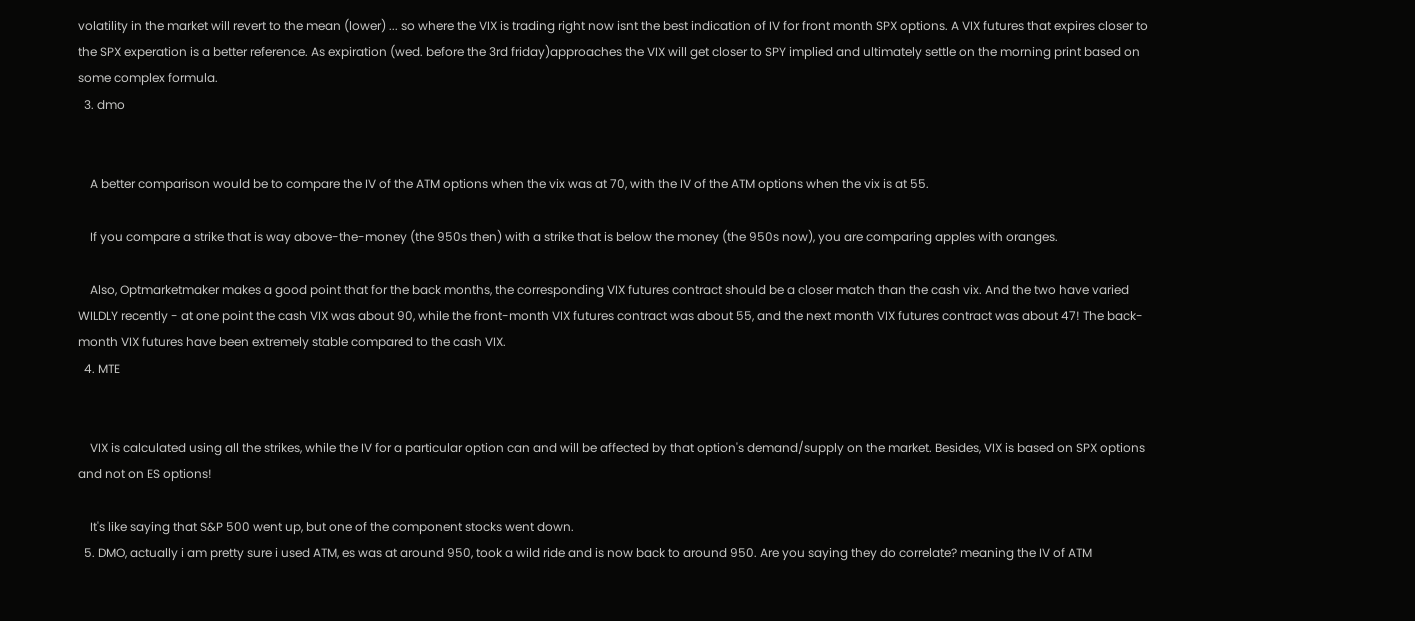volatility in the market will revert to the mean (lower) ... so where the VIX is trading right now isnt the best indication of IV for front month SPX options. A VIX futures that expires closer to the SPX experation is a better reference. As expiration (wed. before the 3rd friday)approaches the VIX will get closer to SPY implied and ultimately settle on the morning print based on some complex formula.
  3. dmo


    A better comparison would be to compare the IV of the ATM options when the vix was at 70, with the IV of the ATM options when the vix is at 55.

    If you compare a strike that is way above-the-money (the 950s then) with a strike that is below the money (the 950s now), you are comparing apples with oranges.

    Also, Optmarketmaker makes a good point that for the back months, the corresponding VIX futures contract should be a closer match than the cash vix. And the two have varied WILDLY recently - at one point the cash VIX was about 90, while the front-month VIX futures contract was about 55, and the next month VIX futures contract was about 47! The back-month VIX futures have been extremely stable compared to the cash VIX.
  4. MTE


    VIX is calculated using all the strikes, while the IV for a particular option can and will be affected by that option's demand/supply on the market. Besides, VIX is based on SPX options and not on ES options!

    It's like saying that S&P 500 went up, but one of the component stocks went down.
  5. DMO, actually i am pretty sure i used ATM, es was at around 950, took a wild ride and is now back to around 950. Are you saying they do correlate? meaning the IV of ATM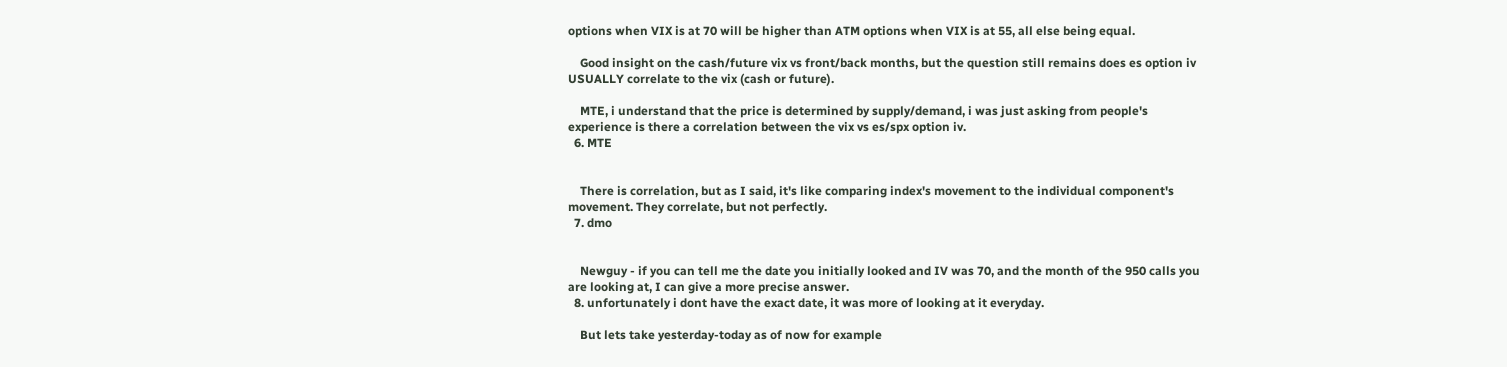options when VIX is at 70 will be higher than ATM options when VIX is at 55, all else being equal.

    Good insight on the cash/future vix vs front/back months, but the question still remains does es option iv USUALLY correlate to the vix (cash or future).

    MTE, i understand that the price is determined by supply/demand, i was just asking from people's experience is there a correlation between the vix vs es/spx option iv.
  6. MTE


    There is correlation, but as I said, it's like comparing index's movement to the individual component's movement. They correlate, but not perfectly.
  7. dmo


    Newguy - if you can tell me the date you initially looked and IV was 70, and the month of the 950 calls you are looking at, I can give a more precise answer.
  8. unfortunately i dont have the exact date, it was more of looking at it everyday.

    But lets take yesterday-today as of now for example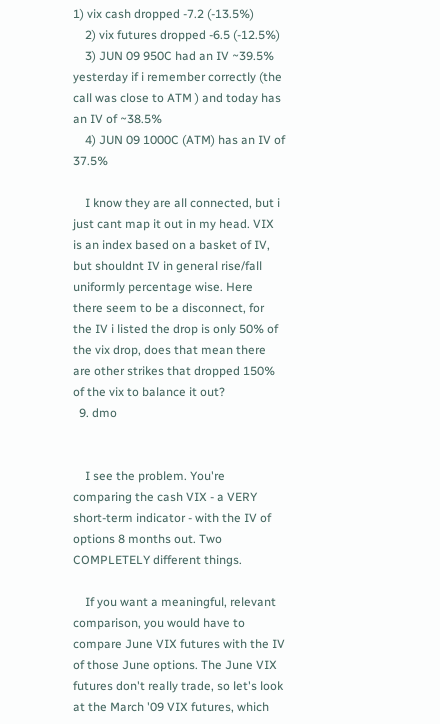1) vix cash dropped -7.2 (-13.5%)
    2) vix futures dropped -6.5 (-12.5%)
    3) JUN 09 950C had an IV ~39.5% yesterday if i remember correctly (the call was close to ATM ) and today has an IV of ~38.5%
    4) JUN 09 1000C (ATM) has an IV of 37.5%

    I know they are all connected, but i just cant map it out in my head. VIX is an index based on a basket of IV, but shouldnt IV in general rise/fall uniformly percentage wise. Here there seem to be a disconnect, for the IV i listed the drop is only 50% of the vix drop, does that mean there are other strikes that dropped 150% of the vix to balance it out?
  9. dmo


    I see the problem. You're comparing the cash VIX - a VERY short-term indicator - with the IV of options 8 months out. Two COMPLETELY different things.

    If you want a meaningful, relevant comparison, you would have to compare June VIX futures with the IV of those June options. The June VIX futures don't really trade, so let's look at the March '09 VIX futures, which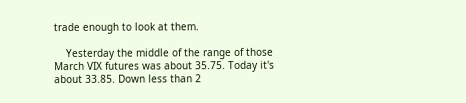trade enough to look at them.

    Yesterday the middle of the range of those March VIX futures was about 35.75. Today it's about 33.85. Down less than 2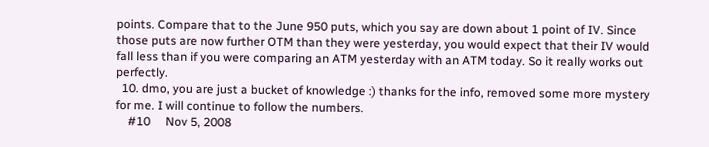points. Compare that to the June 950 puts, which you say are down about 1 point of IV. Since those puts are now further OTM than they were yesterday, you would expect that their IV would fall less than if you were comparing an ATM yesterday with an ATM today. So it really works out perfectly.
  10. dmo, you are just a bucket of knowledge :) thanks for the info, removed some more mystery for me. I will continue to follow the numbers.
    #10     Nov 5, 2008